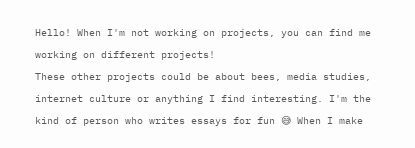Hello! When I'm not working on projects, you can find me working on different projects!
These other projects could be about bees, media studies, internet culture or anything I find interesting. I'm the kind of person who writes essays for fun 😅 When I make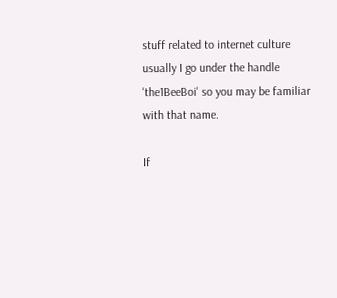stuff related to internet culture usually I go under the handle 'the1BeeBoi' so you may be familiar with that name.

If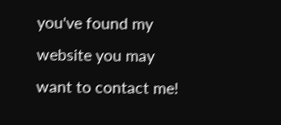you've found my website you may want to contact me!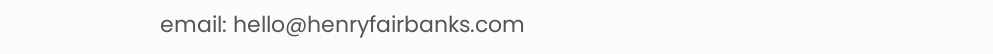email: hello@henryfairbanks.com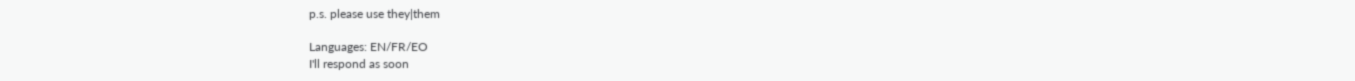p.s. please use they|them

Languages: EN/FR/EO
I'll respond as soon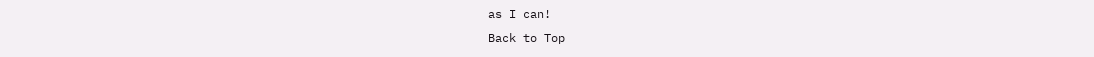as I can!
Back to Top